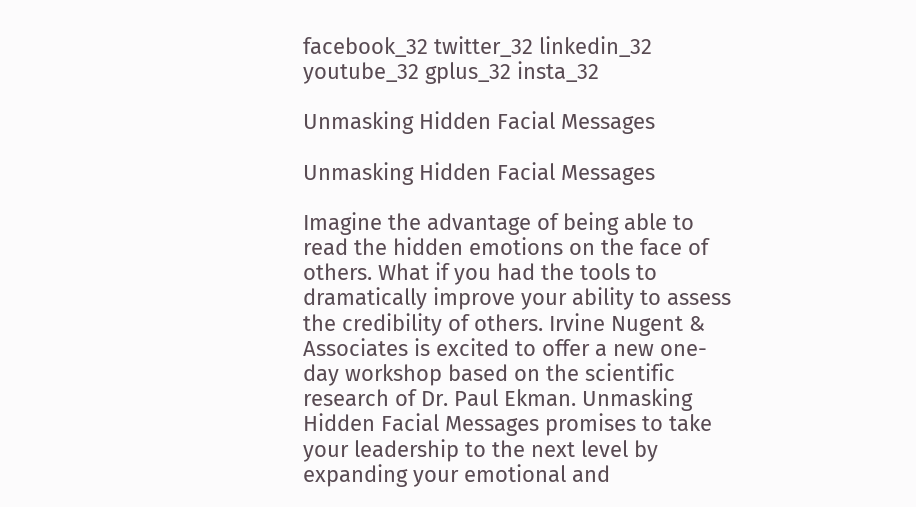facebook_32 twitter_32 linkedin_32 youtube_32 gplus_32 insta_32

Unmasking Hidden Facial Messages

Unmasking Hidden Facial Messages

Imagine the advantage of being able to read the hidden emotions on the face of others. What if you had the tools to dramatically improve your ability to assess the credibility of others. Irvine Nugent & Associates is excited to offer a new one-day workshop based on the scientific research of Dr. Paul Ekman. Unmasking Hidden Facial Messages promises to take your leadership to the next level by expanding your emotional and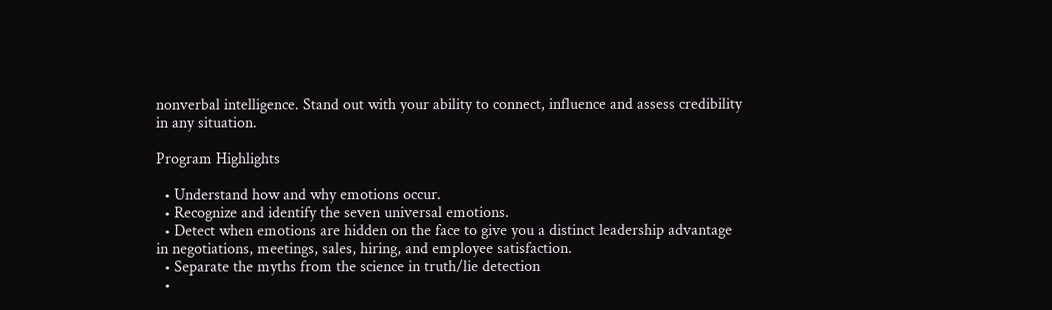nonverbal intelligence. Stand out with your ability to connect, influence and assess credibility in any situation.

Program Highlights

  • Understand how and why emotions occur.
  • Recognize and identify the seven universal emotions.
  • Detect when emotions are hidden on the face to give you a distinct leadership advantage in negotiations, meetings, sales, hiring, and employee satisfaction.
  • Separate the myths from the science in truth/lie detection
  •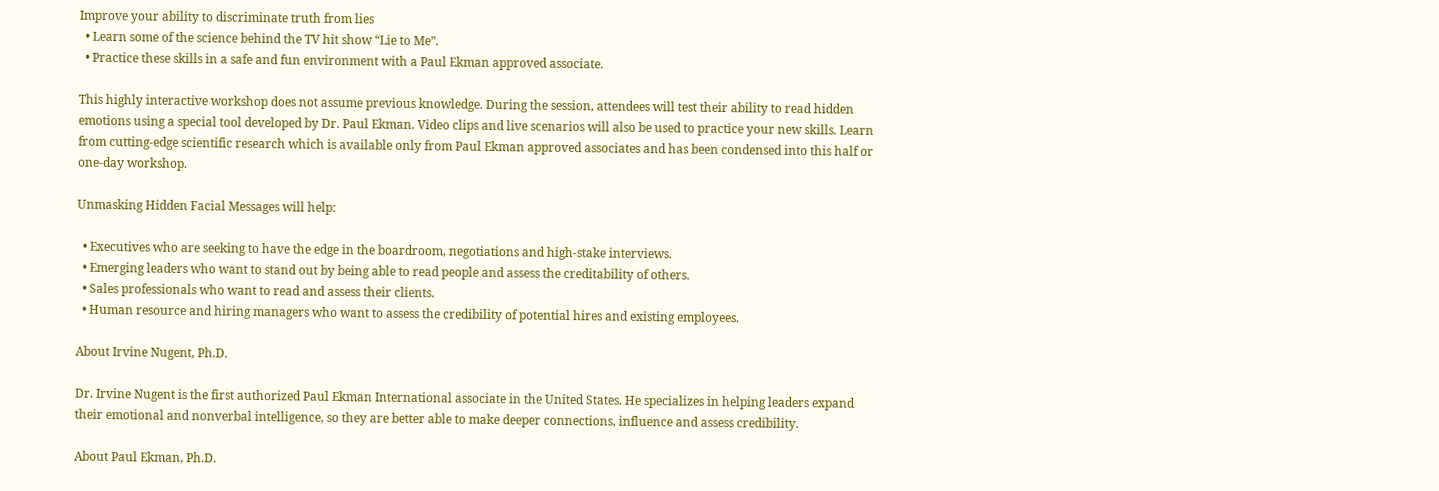Improve your ability to discriminate truth from lies
  • Learn some of the science behind the TV hit show “Lie to Me”.
  • Practice these skills in a safe and fun environment with a Paul Ekman approved associate.

This highly interactive workshop does not assume previous knowledge. During the session, attendees will test their ability to read hidden emotions using a special tool developed by Dr. Paul Ekman. Video clips and live scenarios will also be used to practice your new skills. Learn from cutting-edge scientific research which is available only from Paul Ekman approved associates and has been condensed into this half or one-day workshop.

Unmasking Hidden Facial Messages will help:

  • Executives who are seeking to have the edge in the boardroom, negotiations and high-stake interviews.
  • Emerging leaders who want to stand out by being able to read people and assess the creditability of others.
  • Sales professionals who want to read and assess their clients.
  • Human resource and hiring managers who want to assess the credibility of potential hires and existing employees.

About Irvine Nugent, Ph.D.

Dr. Irvine Nugent is the first authorized Paul Ekman International associate in the United States. He specializes in helping leaders expand their emotional and nonverbal intelligence, so they are better able to make deeper connections, influence and assess credibility.

About Paul Ekman, Ph.D.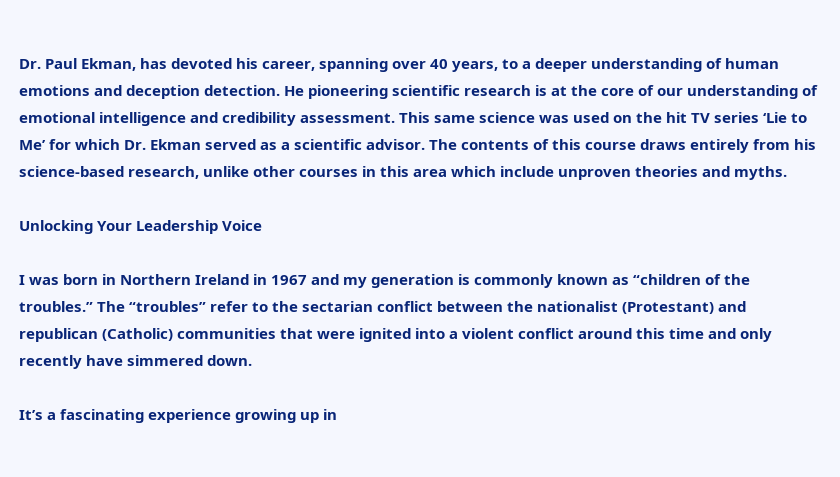Dr. Paul Ekman, has devoted his career, spanning over 40 years, to a deeper understanding of human emotions and deception detection. He pioneering scientific research is at the core of our understanding of emotional intelligence and credibility assessment. This same science was used on the hit TV series ‘Lie to Me’ for which Dr. Ekman served as a scientific advisor. The contents of this course draws entirely from his science-based research, unlike other courses in this area which include unproven theories and myths.

Unlocking Your Leadership Voice

I was born in Northern Ireland in 1967 and my generation is commonly known as “children of the troubles.” The “troubles” refer to the sectarian conflict between the nationalist (Protestant) and republican (Catholic) communities that were ignited into a violent conflict around this time and only recently have simmered down.

It’s a fascinating experience growing up in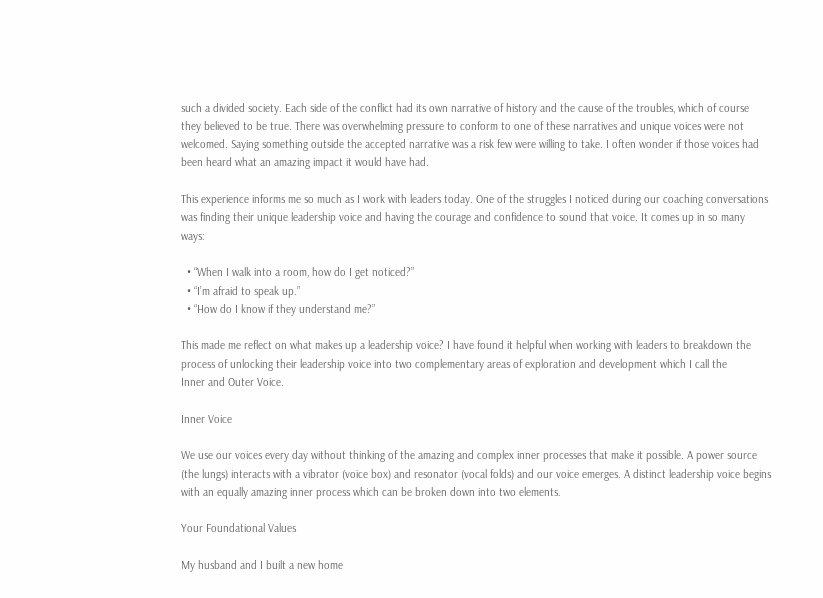such a divided society. Each side of the conflict had its own narrative of history and the cause of the troubles, which of course they believed to be true. There was overwhelming pressure to conform to one of these narratives and unique voices were not welcomed. Saying something outside the accepted narrative was a risk few were willing to take. I often wonder if those voices had been heard what an amazing impact it would have had.

This experience informs me so much as I work with leaders today. One of the struggles I noticed during our coaching conversations was finding their unique leadership voice and having the courage and confidence to sound that voice. It comes up in so many ways:

  • “When I walk into a room, how do I get noticed?”
  • “I’m afraid to speak up.”
  • “How do I know if they understand me?”

This made me reflect on what makes up a leadership voice? I have found it helpful when working with leaders to breakdown the process of unlocking their leadership voice into two complementary areas of exploration and development which I call the
Inner and Outer Voice.

Inner Voice

We use our voices every day without thinking of the amazing and complex inner processes that make it possible. A power source (the lungs) interacts with a vibrator (voice box) and resonator (vocal folds) and our voice emerges. A distinct leadership voice begins with an equally amazing inner process which can be broken down into two elements.

Your Foundational Values

My husband and I built a new home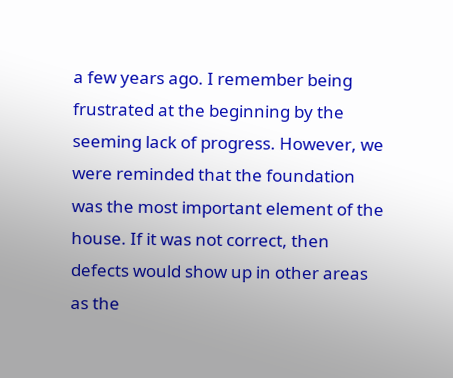a few years ago. I remember being frustrated at the beginning by the seeming lack of progress. However, we were reminded that the foundation was the most important element of the house. If it was not correct, then defects would show up in other areas as the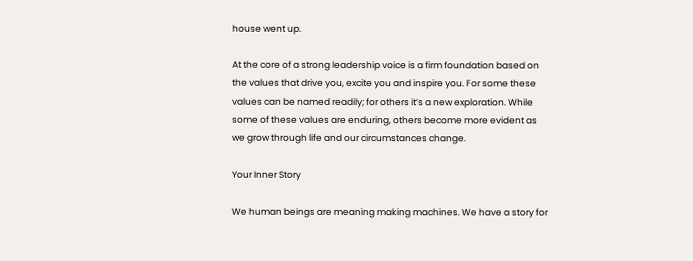house went up.

At the core of a strong leadership voice is a firm foundation based on the values that drive you, excite you and inspire you. For some these values can be named readily; for others it’s a new exploration. While some of these values are enduring, others become more evident as we grow through life and our circumstances change.

Your Inner Story

We human beings are meaning making machines. We have a story for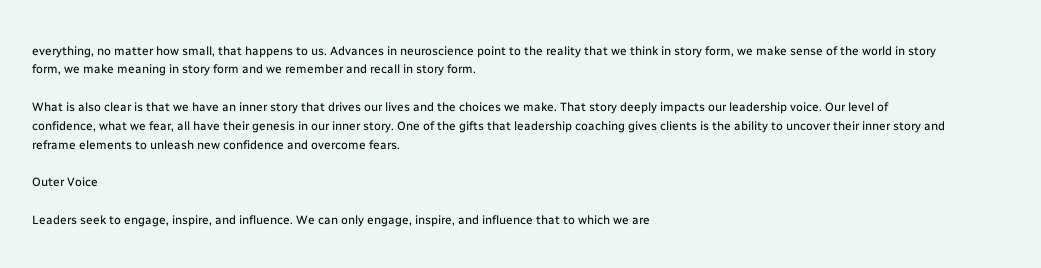everything, no matter how small, that happens to us. Advances in neuroscience point to the reality that we think in story form, we make sense of the world in story form, we make meaning in story form and we remember and recall in story form.

What is also clear is that we have an inner story that drives our lives and the choices we make. That story deeply impacts our leadership voice. Our level of confidence, what we fear, all have their genesis in our inner story. One of the gifts that leadership coaching gives clients is the ability to uncover their inner story and reframe elements to unleash new confidence and overcome fears.

Outer Voice

Leaders seek to engage, inspire, and influence. We can only engage, inspire, and influence that to which we are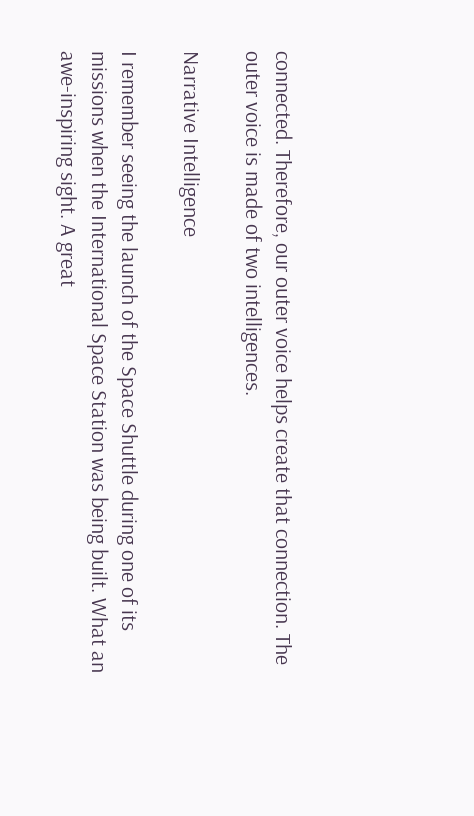connected. Therefore, our outer voice helps create that connection. The outer voice is made of two intelligences.

Narrative Intelligence

I remember seeing the launch of the Space Shuttle during one of its missions when the International Space Station was being built. What an awe-inspiring sight. A great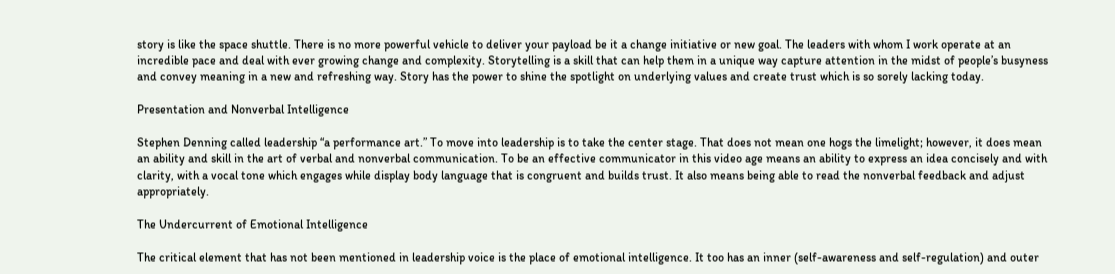story is like the space shuttle. There is no more powerful vehicle to deliver your payload be it a change initiative or new goal. The leaders with whom I work operate at an incredible pace and deal with ever growing change and complexity. Storytelling is a skill that can help them in a unique way capture attention in the midst of people’s busyness and convey meaning in a new and refreshing way. Story has the power to shine the spotlight on underlying values and create trust which is so sorely lacking today.

Presentation and Nonverbal Intelligence

Stephen Denning called leadership “a performance art.” To move into leadership is to take the center stage. That does not mean one hogs the limelight; however, it does mean an ability and skill in the art of verbal and nonverbal communication. To be an effective communicator in this video age means an ability to express an idea concisely and with clarity, with a vocal tone which engages while display body language that is congruent and builds trust. It also means being able to read the nonverbal feedback and adjust appropriately.

The Undercurrent of Emotional Intelligence

The critical element that has not been mentioned in leadership voice is the place of emotional intelligence. It too has an inner (self-awareness and self-regulation) and outer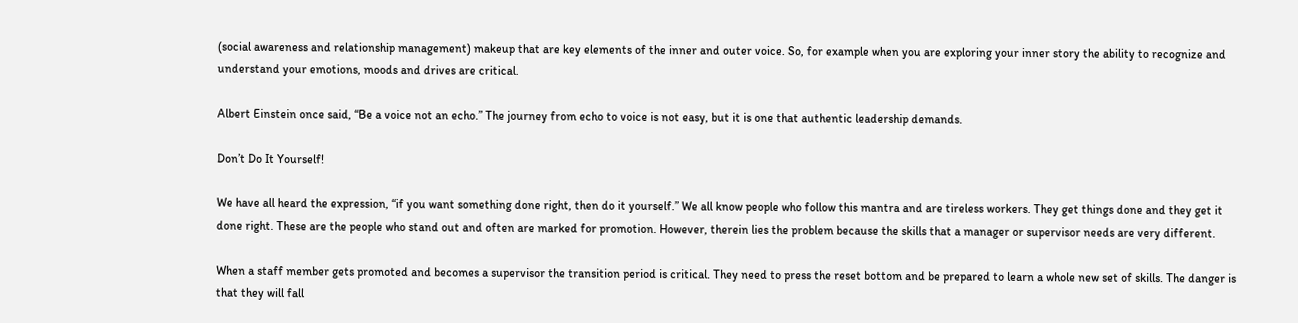(social awareness and relationship management) makeup that are key elements of the inner and outer voice. So, for example when you are exploring your inner story the ability to recognize and understand your emotions, moods and drives are critical.

Albert Einstein once said, “Be a voice not an echo.” The journey from echo to voice is not easy, but it is one that authentic leadership demands.

Don’t Do It Yourself!

We have all heard the expression, “if you want something done right, then do it yourself.” We all know people who follow this mantra and are tireless workers. They get things done and they get it done right. These are the people who stand out and often are marked for promotion. However, therein lies the problem because the skills that a manager or supervisor needs are very different.

When a staff member gets promoted and becomes a supervisor the transition period is critical. They need to press the reset bottom and be prepared to learn a whole new set of skills. The danger is that they will fall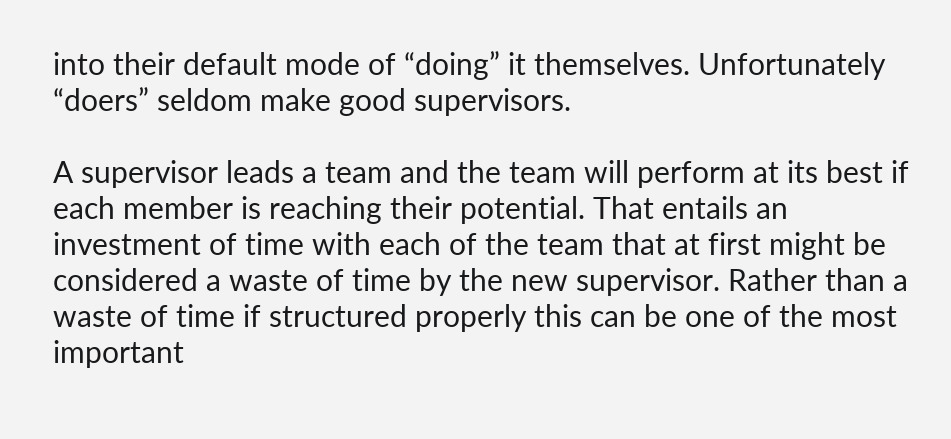into their default mode of “doing” it themselves. Unfortunately “doers” seldom make good supervisors.

A supervisor leads a team and the team will perform at its best if each member is reaching their potential. That entails an investment of time with each of the team that at first might be considered a waste of time by the new supervisor. Rather than a waste of time if structured properly this can be one of the most important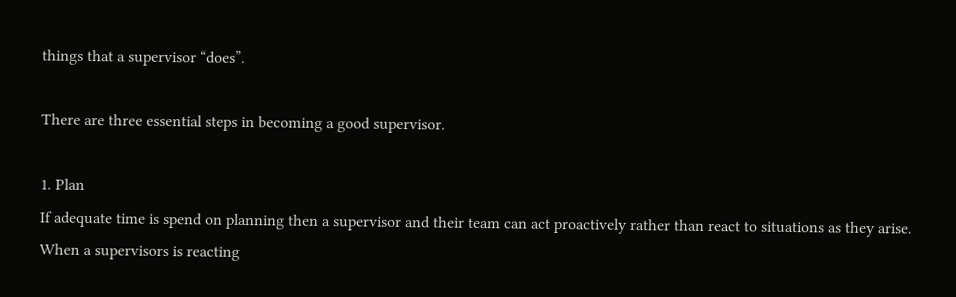things that a supervisor “does”.

There are three essential steps in becoming a good supervisor.

1. Plan
If adequate time is spend on planning then a supervisor and their team can act proactively rather than react to situations as they arise. When a supervisors is reacting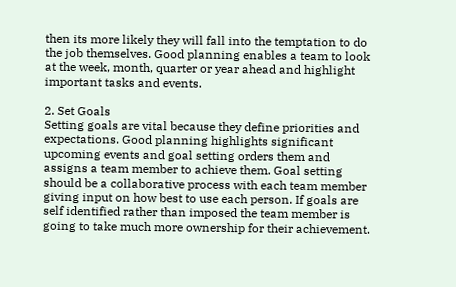then its more likely they will fall into the temptation to do the job themselves. Good planning enables a team to look at the week, month, quarter or year ahead and highlight important tasks and events.

2. Set Goals
Setting goals are vital because they define priorities and expectations. Good planning highlights significant upcoming events and goal setting orders them and assigns a team member to achieve them. Goal setting should be a collaborative process with each team member giving input on how best to use each person. If goals are self identified rather than imposed the team member is going to take much more ownership for their achievement.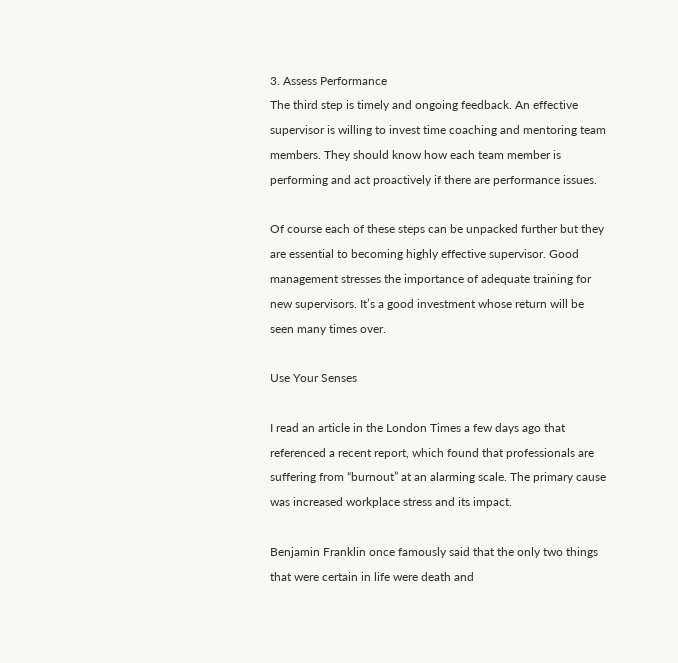3. Assess Performance
The third step is timely and ongoing feedback. An effective supervisor is willing to invest time coaching and mentoring team members. They should know how each team member is performing and act proactively if there are performance issues.

Of course each of these steps can be unpacked further but they are essential to becoming highly effective supervisor. Good management stresses the importance of adequate training for new supervisors. It’s a good investment whose return will be seen many times over.

Use Your Senses

I read an article in the London Times a few days ago that referenced a recent report, which found that professionals are suffering from “burnout” at an alarming scale. The primary cause was increased workplace stress and its impact.

Benjamin Franklin once famously said that the only two things that were certain in life were death and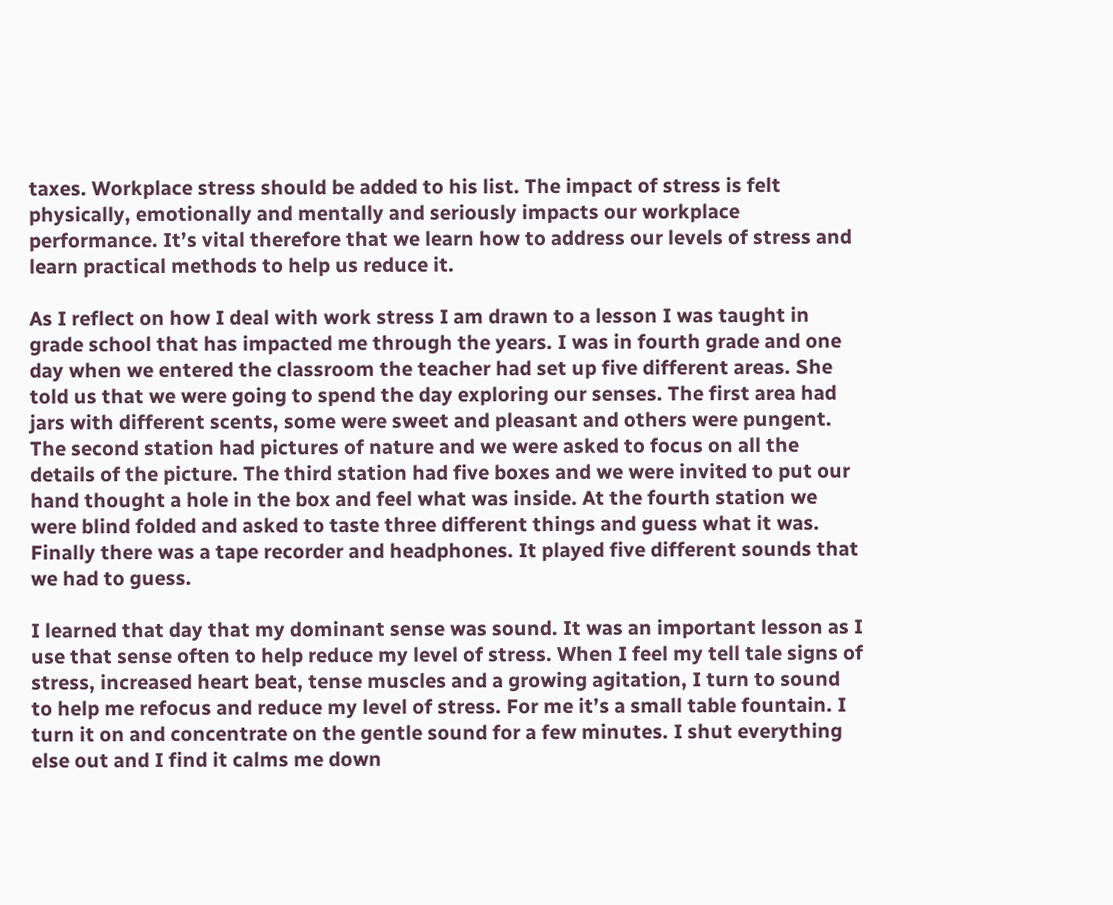taxes. Workplace stress should be added to his list. The impact of stress is felt physically, emotionally and mentally and seriously impacts our workplace performance. It’s vital therefore that we learn how to address our levels of stress and learn practical methods to help us reduce it.

As I reflect on how I deal with work stress I am drawn to a lesson I was taught in grade school that has impacted me through the years. I was in fourth grade and one day when we entered the classroom the teacher had set up five different areas. She told us that we were going to spend the day exploring our senses. The first area had jars with different scents, some were sweet and pleasant and others were pungent. The second station had pictures of nature and we were asked to focus on all the details of the picture. The third station had five boxes and we were invited to put our hand thought a hole in the box and feel what was inside. At the fourth station we were blind folded and asked to taste three different things and guess what it was. Finally there was a tape recorder and headphones. It played five different sounds that we had to guess.

I learned that day that my dominant sense was sound. It was an important lesson as I use that sense often to help reduce my level of stress. When I feel my tell tale signs of stress, increased heart beat, tense muscles and a growing agitation, I turn to sound to help me refocus and reduce my level of stress. For me it’s a small table fountain. I turn it on and concentrate on the gentle sound for a few minutes. I shut everything else out and I find it calms me down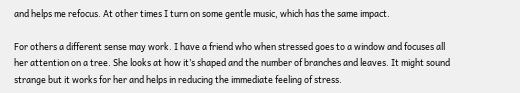and helps me refocus. At other times I turn on some gentle music, which has the same impact.

For others a different sense may work. I have a friend who when stressed goes to a window and focuses all her attention on a tree. She looks at how it’s shaped and the number of branches and leaves. It might sound strange but it works for her and helps in reducing the immediate feeling of stress.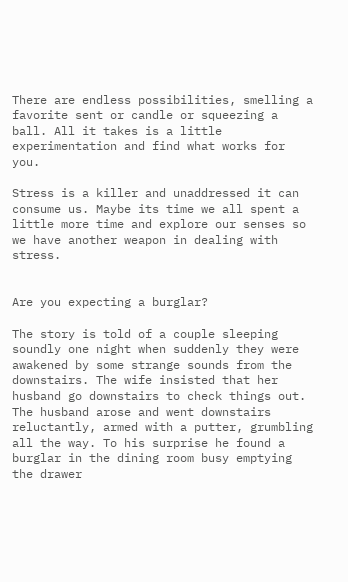There are endless possibilities, smelling a favorite sent or candle or squeezing a ball. All it takes is a little experimentation and find what works for you.

Stress is a killer and unaddressed it can consume us. Maybe its time we all spent a little more time and explore our senses so we have another weapon in dealing with stress.


Are you expecting a burglar?

The story is told of a couple sleeping soundly one night when suddenly they were awakened by some strange sounds from the downstairs. The wife insisted that her husband go downstairs to check things out. The husband arose and went downstairs reluctantly, armed with a putter, grumbling all the way. To his surprise he found a burglar in the dining room busy emptying the drawer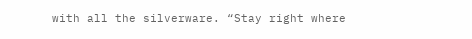with all the silverware. “Stay right where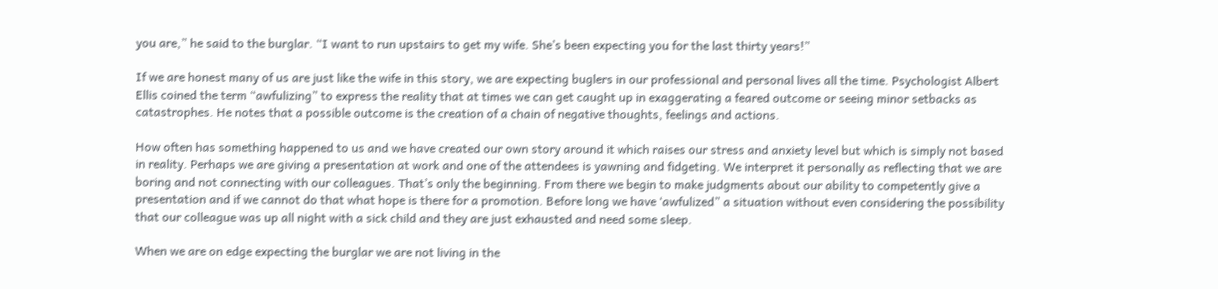you are,” he said to the burglar. “I want to run upstairs to get my wife. She’s been expecting you for the last thirty years!”

If we are honest many of us are just like the wife in this story, we are expecting buglers in our professional and personal lives all the time. Psychologist Albert Ellis coined the term “awfulizing” to express the reality that at times we can get caught up in exaggerating a feared outcome or seeing minor setbacks as catastrophes. He notes that a possible outcome is the creation of a chain of negative thoughts, feelings and actions.

How often has something happened to us and we have created our own story around it which raises our stress and anxiety level but which is simply not based in reality. Perhaps we are giving a presentation at work and one of the attendees is yawning and fidgeting. We interpret it personally as reflecting that we are boring and not connecting with our colleagues. That’s only the beginning. From there we begin to make judgments about our ability to competently give a presentation and if we cannot do that what hope is there for a promotion. Before long we have ‘awfulized” a situation without even considering the possibility that our colleague was up all night with a sick child and they are just exhausted and need some sleep.

When we are on edge expecting the burglar we are not living in the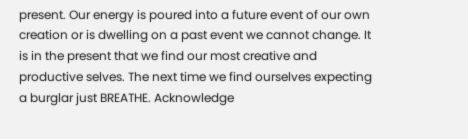present. Our energy is poured into a future event of our own creation or is dwelling on a past event we cannot change. It is in the present that we find our most creative and productive selves. The next time we find ourselves expecting a burglar just BREATHE. Acknowledge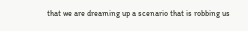that we are dreaming up a scenario that is robbing us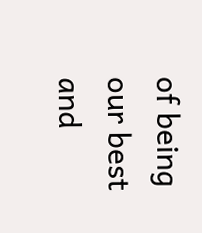of being our best and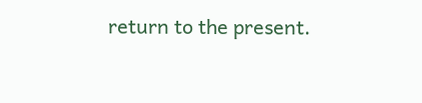return to the present.